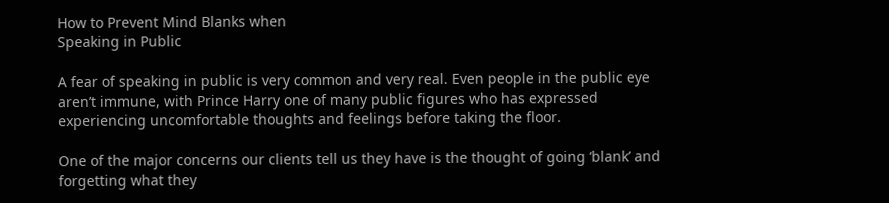How to Prevent Mind Blanks when
Speaking in Public

A fear of speaking in public is very common and very real. Even people in the public eye aren’t immune, with Prince Harry one of many public figures who has expressed experiencing uncomfortable thoughts and feelings before taking the floor.

One of the major concerns our clients tell us they have is the thought of going ‘blank’ and forgetting what they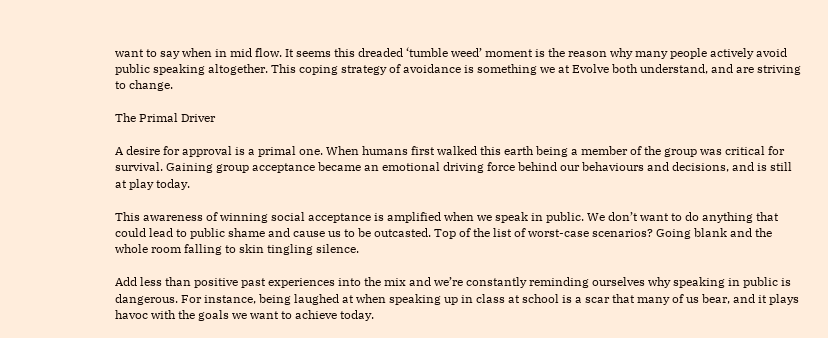want to say when in mid flow. It seems this dreaded ‘tumble weed’ moment is the reason why many people actively avoid public speaking altogether. This coping strategy of avoidance is something we at Evolve both understand, and are striving to change.

The Primal Driver

A desire for approval is a primal one. When humans first walked this earth being a member of the group was critical for survival. Gaining group acceptance became an emotional driving force behind our behaviours and decisions, and is still at play today.

This awareness of winning social acceptance is amplified when we speak in public. We don’t want to do anything that could lead to public shame and cause us to be outcasted. Top of the list of worst-case scenarios? Going blank and the whole room falling to skin tingling silence.

Add less than positive past experiences into the mix and we’re constantly reminding ourselves why speaking in public is dangerous. For instance, being laughed at when speaking up in class at school is a scar that many of us bear, and it plays havoc with the goals we want to achieve today.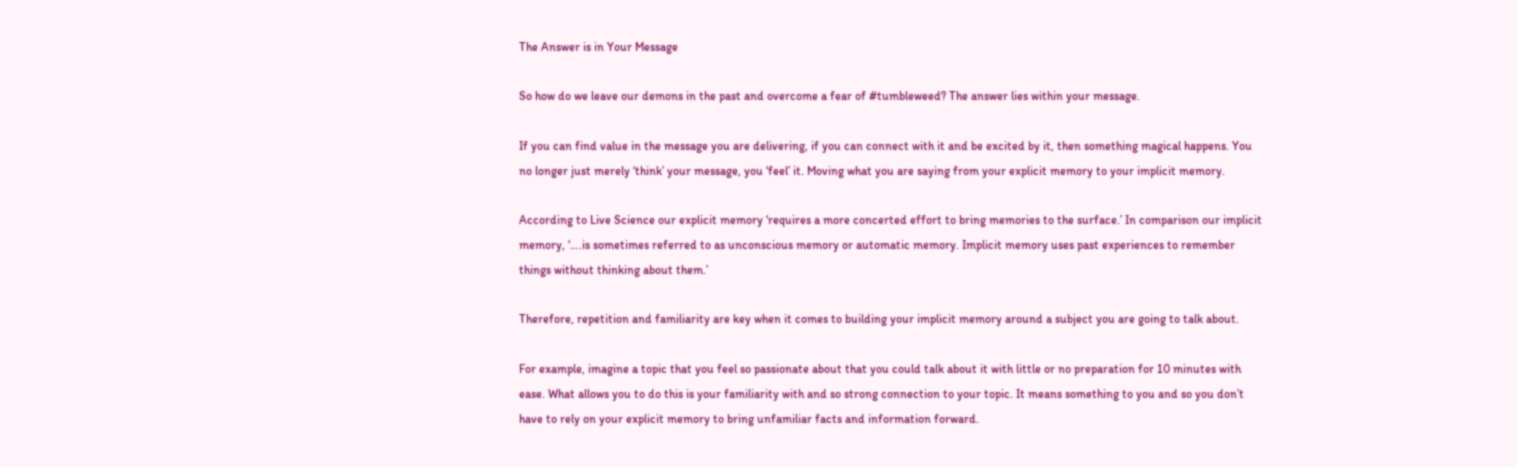The Answer is in Your Message

So how do we leave our demons in the past and overcome a fear of #tumbleweed? The answer lies within your message.

If you can find value in the message you are delivering, if you can connect with it and be excited by it, then something magical happens. You no longer just merely ‘think’ your message, you ‘feel’ it. Moving what you are saying from your explicit memory to your implicit memory.

According to Live Science our explicit memory ‘requires a more concerted effort to bring memories to the surface.’ In comparison our implicit memory, ‘….is sometimes referred to as unconscious memory or automatic memory. Implicit memory uses past experiences to remember things without thinking about them.’

Therefore, repetition and familiarity are key when it comes to building your implicit memory around a subject you are going to talk about.

For example, imagine a topic that you feel so passionate about that you could talk about it with little or no preparation for 10 minutes with ease. What allows you to do this is your familiarity with and so strong connection to your topic. It means something to you and so you don’t have to rely on your explicit memory to bring unfamiliar facts and information forward.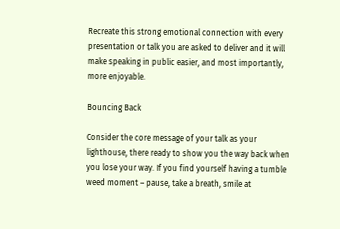Recreate this strong emotional connection with every presentation or talk you are asked to deliver and it will make speaking in public easier, and most importantly, more enjoyable.

Bouncing Back

Consider the core message of your talk as your lighthouse, there ready to show you the way back when you lose your way. If you find yourself having a tumble weed moment – pause, take a breath, smile at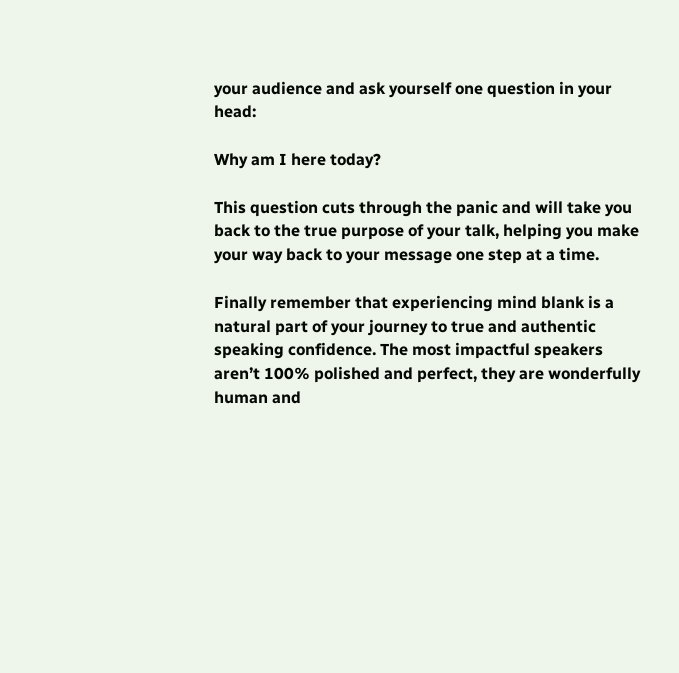your audience and ask yourself one question in your head:

Why am I here today?

This question cuts through the panic and will take you back to the true purpose of your talk, helping you make your way back to your message one step at a time.

Finally remember that experiencing mind blank is a natural part of your journey to true and authentic speaking confidence. The most impactful speakers aren’t 100% polished and perfect, they are wonderfully human and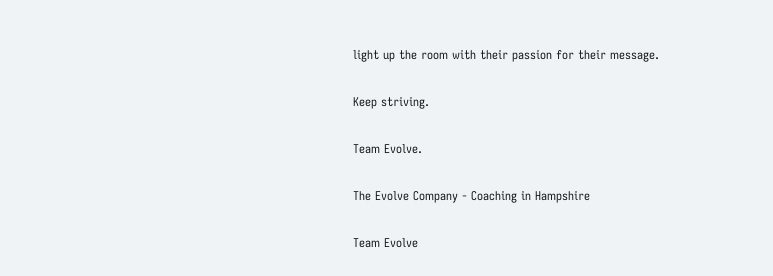light up the room with their passion for their message.

Keep striving.

Team Evolve.

The Evolve Company - Coaching in Hampshire

Team Evolve